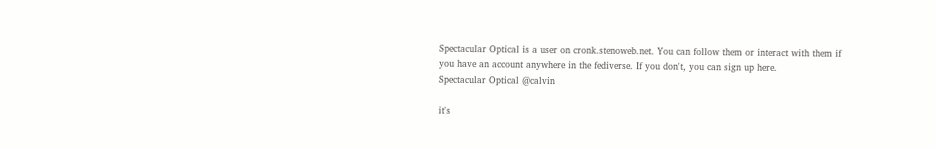Spectacular Optical is a user on cronk.stenoweb.net. You can follow them or interact with them if you have an account anywhere in the fediverse. If you don't, you can sign up here.
Spectacular Optical @calvin

it's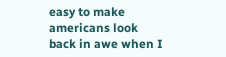easy to make americans look back in awe when I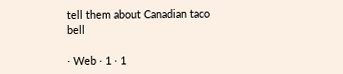tell them about Canadian taco bell

· Web · 1 · 1